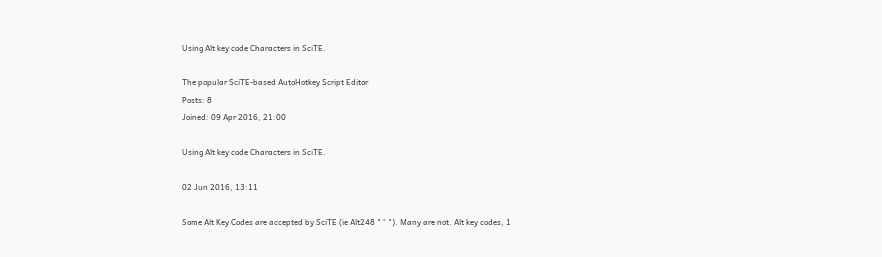Using Alt key code Characters in SciTE.

The popular SciTE-based AutoHotkey Script Editor
Posts: 8
Joined: 09 Apr 2016, 21:00

Using Alt key code Characters in SciTE.

02 Jun 2016, 13:11

Some Alt Key Codes are accepted by SciTE (ie Alt248 " ° "). Many are not. Alt key codes, 1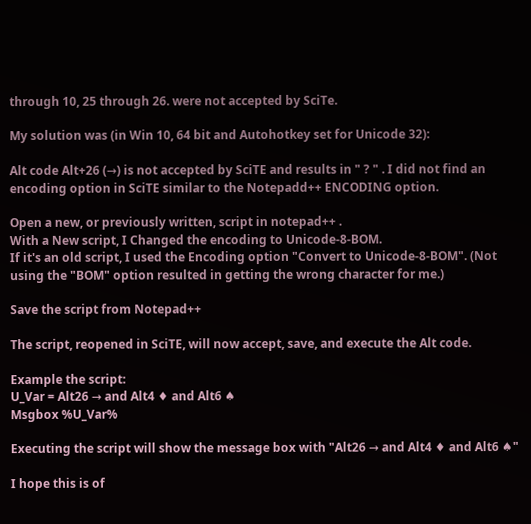through 10, 25 through 26. were not accepted by SciTe.

My solution was (in Win 10, 64 bit and Autohotkey set for Unicode 32):

Alt code Alt+26 (→) is not accepted by SciTE and results in " ? " . I did not find an encoding option in SciTE similar to the Notepadd++ ENCODING option.

Open a new, or previously written, script in notepad++ .
With a New script, I Changed the encoding to Unicode-8-BOM.
If it's an old script, I used the Encoding option "Convert to Unicode-8-BOM". (Not using the "BOM" option resulted in getting the wrong character for me.)

Save the script from Notepad++

The script, reopened in SciTE, will now accept, save, and execute the Alt code.

Example the script:
U_Var = Alt26 → and Alt4 ♦ and Alt6 ♠
Msgbox %U_Var%

Executing the script will show the message box with "Alt26 → and Alt4 ♦ and Alt6 ♠"

I hope this is of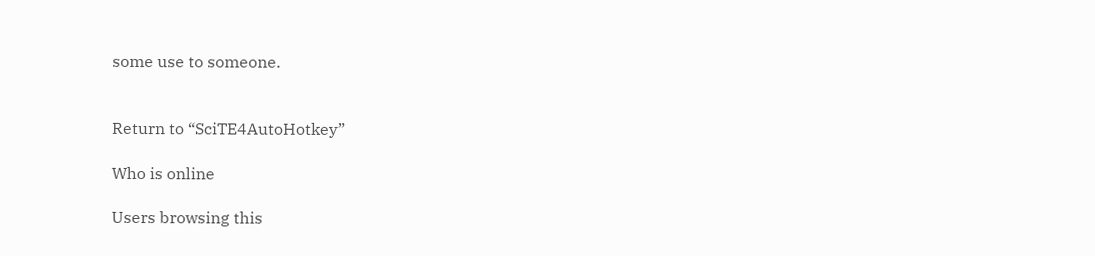some use to someone.


Return to “SciTE4AutoHotkey”

Who is online

Users browsing this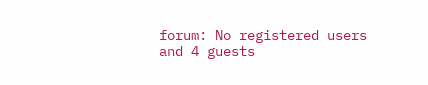forum: No registered users and 4 guests